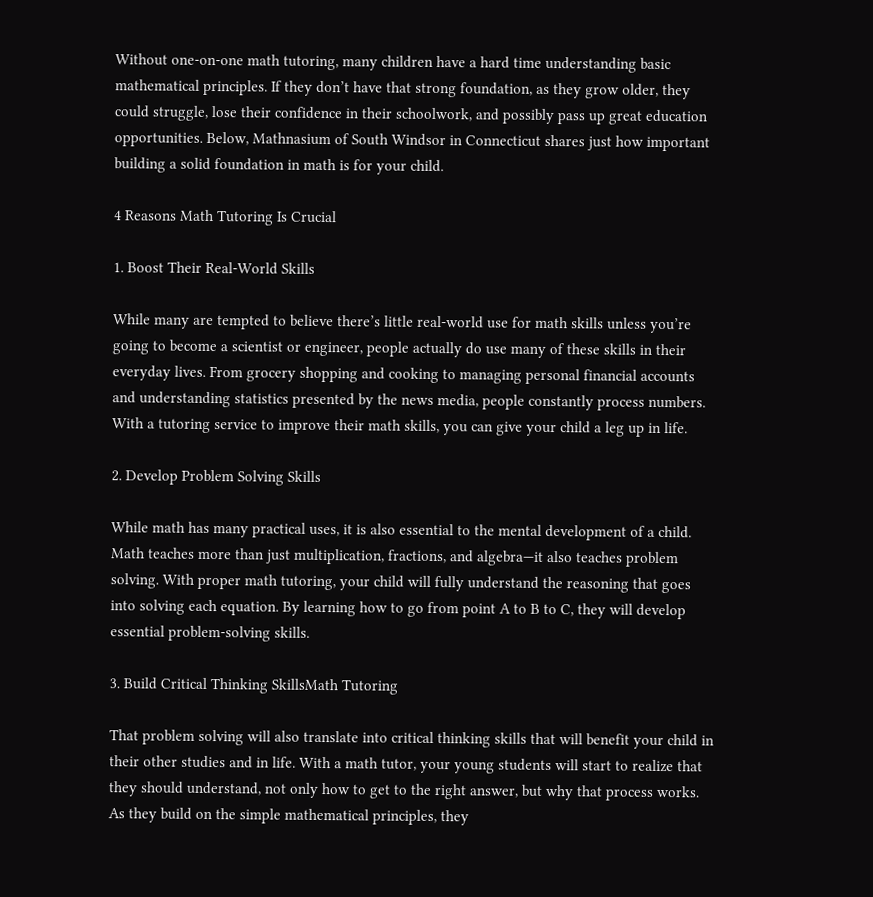Without one-on-one math tutoring, many children have a hard time understanding basic mathematical principles. If they don’t have that strong foundation, as they grow older, they could struggle, lose their confidence in their schoolwork, and possibly pass up great education opportunities. Below, Mathnasium of South Windsor in Connecticut shares just how important building a solid foundation in math is for your child.

4 Reasons Math Tutoring Is Crucial

1. Boost Their Real-World Skills

While many are tempted to believe there’s little real-world use for math skills unless you’re going to become a scientist or engineer, people actually do use many of these skills in their everyday lives. From grocery shopping and cooking to managing personal financial accounts and understanding statistics presented by the news media, people constantly process numbers. With a tutoring service to improve their math skills, you can give your child a leg up in life.

2. Develop Problem Solving Skills

While math has many practical uses, it is also essential to the mental development of a child. Math teaches more than just multiplication, fractions, and algebra—it also teaches problem solving. With proper math tutoring, your child will fully understand the reasoning that goes into solving each equation. By learning how to go from point A to B to C, they will develop essential problem-solving skills.

3. Build Critical Thinking SkillsMath Tutoring

That problem solving will also translate into critical thinking skills that will benefit your child in their other studies and in life. With a math tutor, your young students will start to realize that they should understand, not only how to get to the right answer, but why that process works. As they build on the simple mathematical principles, they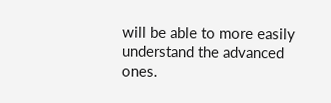will be able to more easily understand the advanced ones.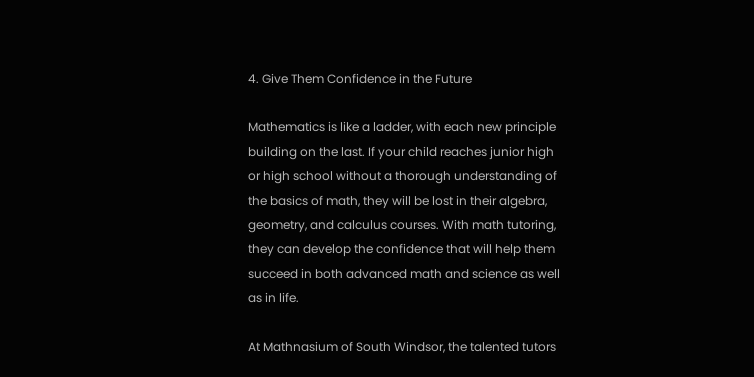4. Give Them Confidence in the Future

Mathematics is like a ladder, with each new principle building on the last. If your child reaches junior high or high school without a thorough understanding of the basics of math, they will be lost in their algebra, geometry, and calculus courses. With math tutoring, they can develop the confidence that will help them succeed in both advanced math and science as well as in life.

At Mathnasium of South Windsor, the talented tutors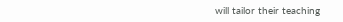will tailor their teaching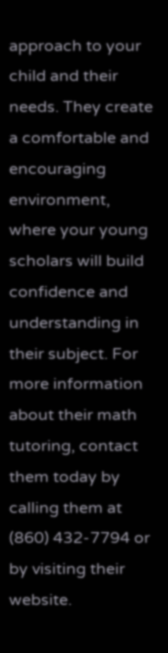approach to your child and their needs. They create a comfortable and encouraging environment, where your young scholars will build confidence and understanding in their subject. For more information about their math tutoring, contact them today by calling them at (860) 432-7794 or by visiting their website.